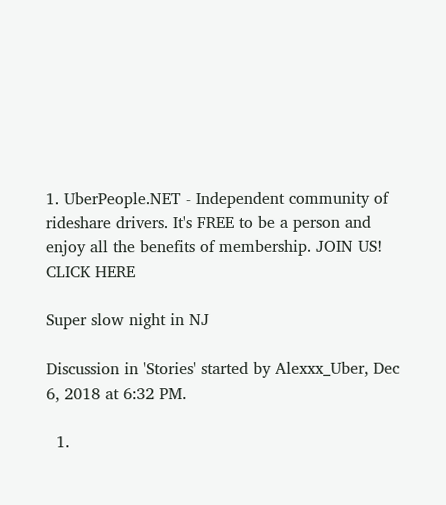1. UberPeople.NET - Independent community of rideshare drivers. It's FREE to be a person and enjoy all the benefits of membership. JOIN US! CLICK HERE

Super slow night in NJ

Discussion in 'Stories' started by Alexxx_Uber, Dec 6, 2018 at 6:32 PM.

  1.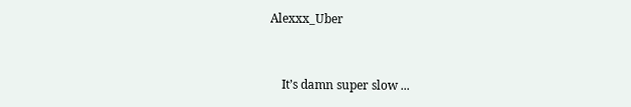Alexxx_Uber


    It’s damn super slow ...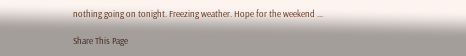nothing going on tonight. Freezing weather. Hope for the weekend ...

Share This Page